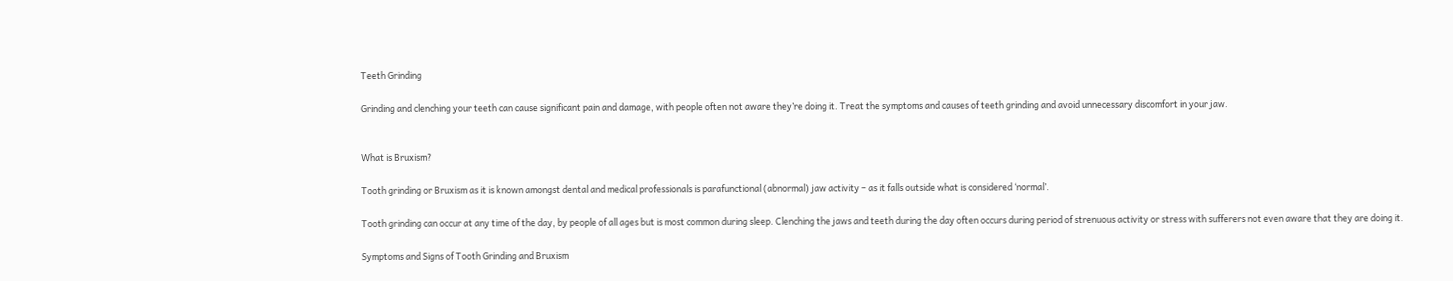Teeth Grinding

Grinding and clenching your teeth can cause significant pain and damage, with people often not aware they’re doing it. Treat the symptoms and causes of teeth grinding and avoid unnecessary discomfort in your jaw.


What is Bruxism?

Tooth grinding or Bruxism as it is known amongst dental and medical professionals is parafunctional (abnormal) jaw activity – as it falls outside what is considered ‘normal’.

Tooth grinding can occur at any time of the day, by people of all ages but is most common during sleep. Clenching the jaws and teeth during the day often occurs during period of strenuous activity or stress with sufferers not even aware that they are doing it.

Symptoms and Signs of Tooth Grinding and Bruxism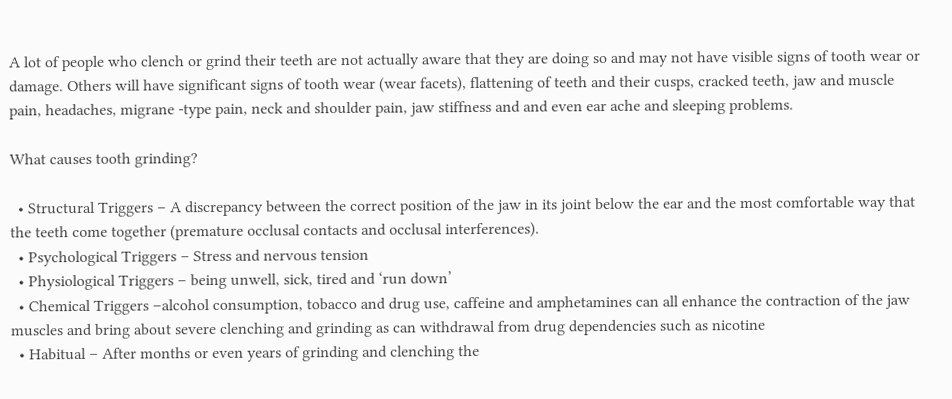A lot of people who clench or grind their teeth are not actually aware that they are doing so and may not have visible signs of tooth wear or damage. Others will have significant signs of tooth wear (wear facets), flattening of teeth and their cusps, cracked teeth, jaw and muscle pain, headaches, migrane -type pain, neck and shoulder pain, jaw stiffness and and even ear ache and sleeping problems.

What causes tooth grinding?

  • Structural Triggers – A discrepancy between the correct position of the jaw in its joint below the ear and the most comfortable way that the teeth come together (premature occlusal contacts and occlusal interferences).
  • Psychological Triggers – Stress and nervous tension
  • Physiological Triggers – being unwell, sick, tired and ‘run down’
  • Chemical Triggers –alcohol consumption, tobacco and drug use, caffeine and amphetamines can all enhance the contraction of the jaw muscles and bring about severe clenching and grinding as can withdrawal from drug dependencies such as nicotine
  • Habitual – After months or even years of grinding and clenching the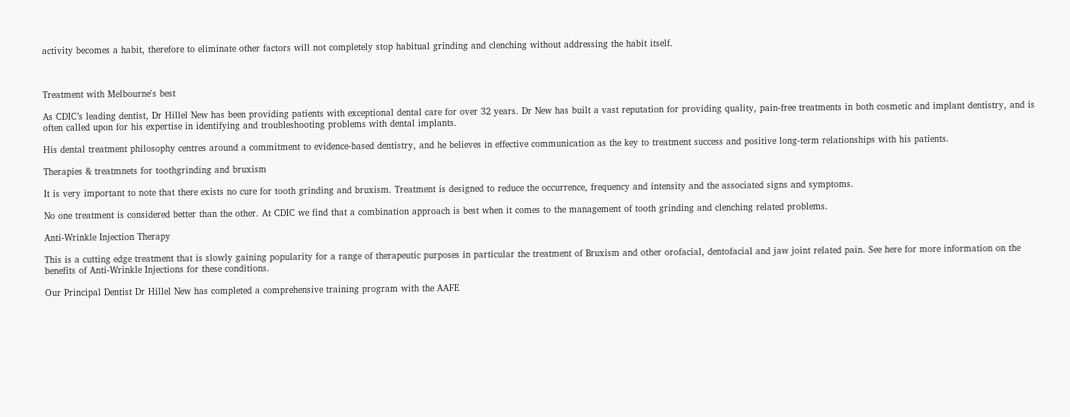activity becomes a habit, therefore to eliminate other factors will not completely stop habitual grinding and clenching without addressing the habit itself.



Treatment with Melbourne's best

As CDIC’s leading dentist, Dr Hillel New has been providing patients with exceptional dental care for over 32 years. Dr New has built a vast reputation for providing quality, pain-free treatments in both cosmetic and implant dentistry, and is often called upon for his expertise in identifying and troubleshooting problems with dental implants.

His dental treatment philosophy centres around a commitment to evidence-based dentistry, and he believes in effective communication as the key to treatment success and positive long-term relationships with his patients.

Therapies & treatmnets for toothgrinding and bruxism

It is very important to note that there exists no cure for tooth grinding and bruxism. Treatment is designed to reduce the occurrence, frequency and intensity and the associated signs and symptoms.

No one treatment is considered better than the other. At CDIC we find that a combination approach is best when it comes to the management of tooth grinding and clenching related problems.

Anti-Wrinkle Injection Therapy

This is a cutting edge treatment that is slowly gaining popularity for a range of therapeutic purposes in particular the treatment of Bruxism and other orofacial, dentofacial and jaw joint related pain. See here for more information on the benefits of Anti-Wrinkle Injections for these conditions.

Our Principal Dentist Dr Hillel New has completed a comprehensive training program with the AAFE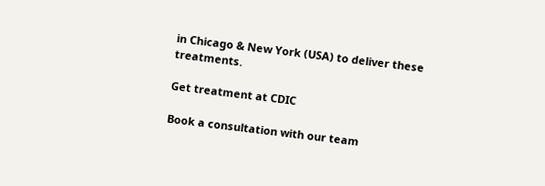in Chicago & New York (USA) to deliver these treatments.

Get treatment at CDIC

Book a consultation with our team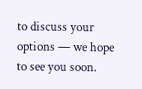to discuss your options — we hope to see you soon.